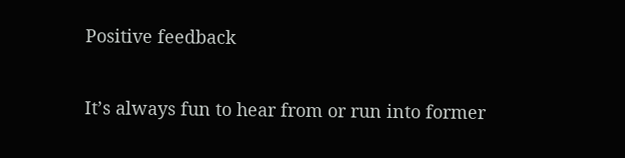Positive feedback

It’s always fun to hear from or run into former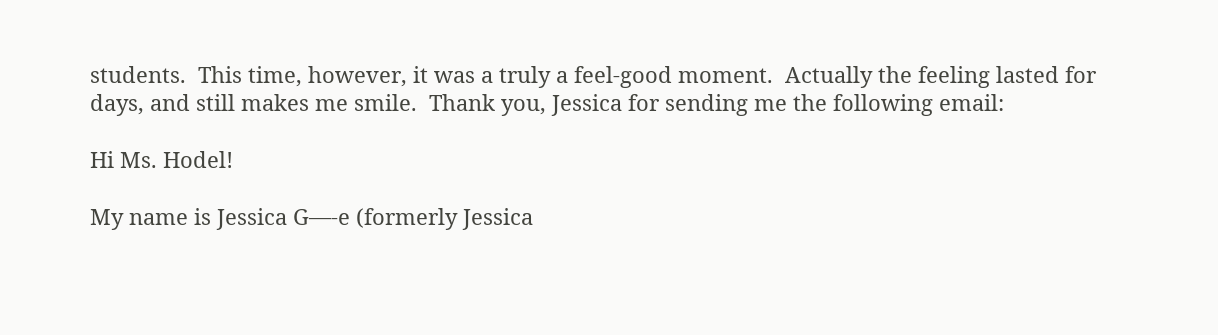students.  This time, however, it was a truly a feel-good moment.  Actually the feeling lasted for days, and still makes me smile.  Thank you, Jessica for sending me the following email:

Hi Ms. Hodel!

My name is Jessica G—-e (formerly Jessica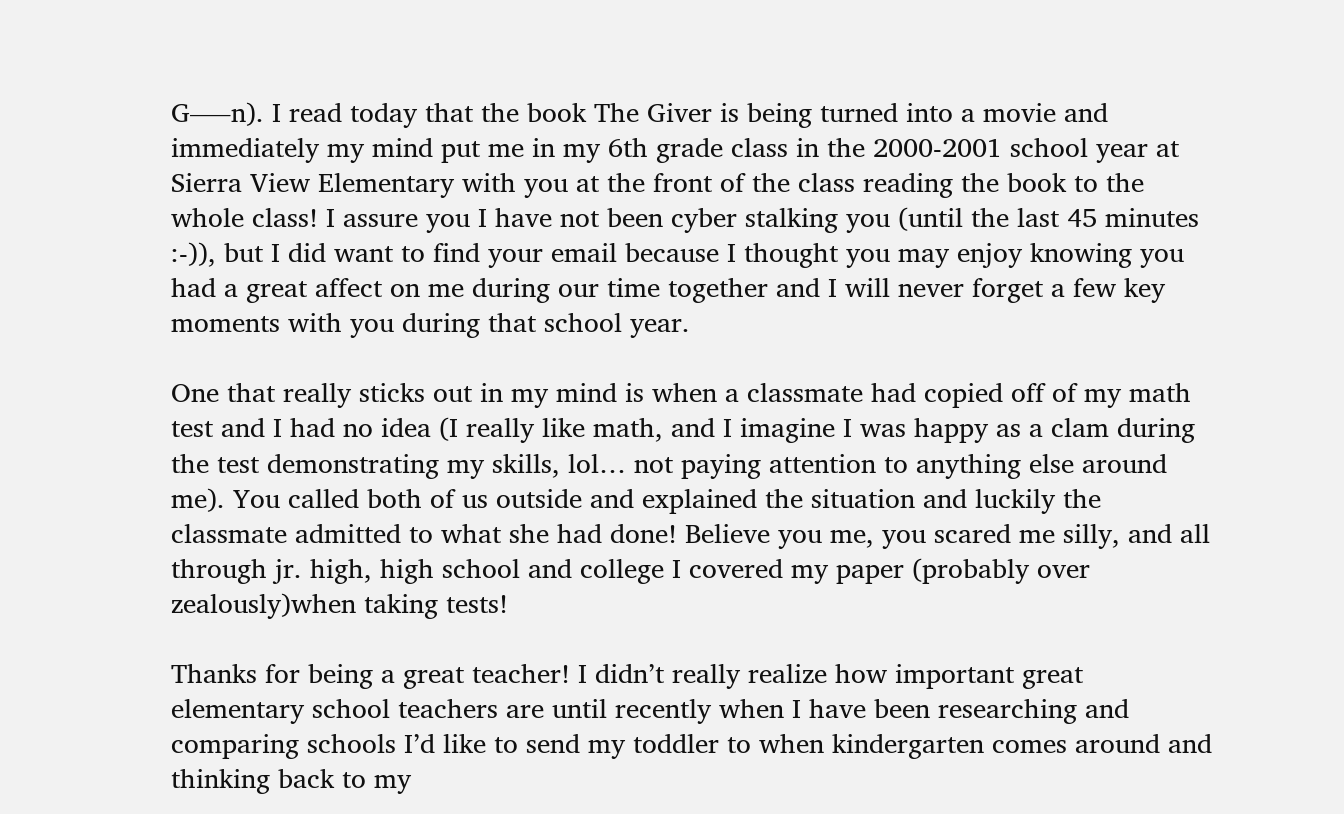G—–n). I read today that the book The Giver is being turned into a movie and immediately my mind put me in my 6th grade class in the 2000-2001 school year at Sierra View Elementary with you at the front of the class reading the book to the whole class! I assure you I have not been cyber stalking you (until the last 45 minutes :-)), but I did want to find your email because I thought you may enjoy knowing you had a great affect on me during our time together and I will never forget a few key moments with you during that school year.

One that really sticks out in my mind is when a classmate had copied off of my math test and I had no idea (I really like math, and I imagine I was happy as a clam during the test demonstrating my skills, lol… not paying attention to anything else around me). You called both of us outside and explained the situation and luckily the classmate admitted to what she had done! Believe you me, you scared me silly, and all through jr. high, high school and college I covered my paper (probably over zealously)when taking tests!

Thanks for being a great teacher! I didn’t really realize how important great elementary school teachers are until recently when I have been researching and comparing schools I’d like to send my toddler to when kindergarten comes around and thinking back to my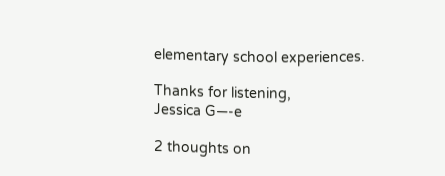elementary school experiences.

Thanks for listening,
Jessica G—-e

2 thoughts on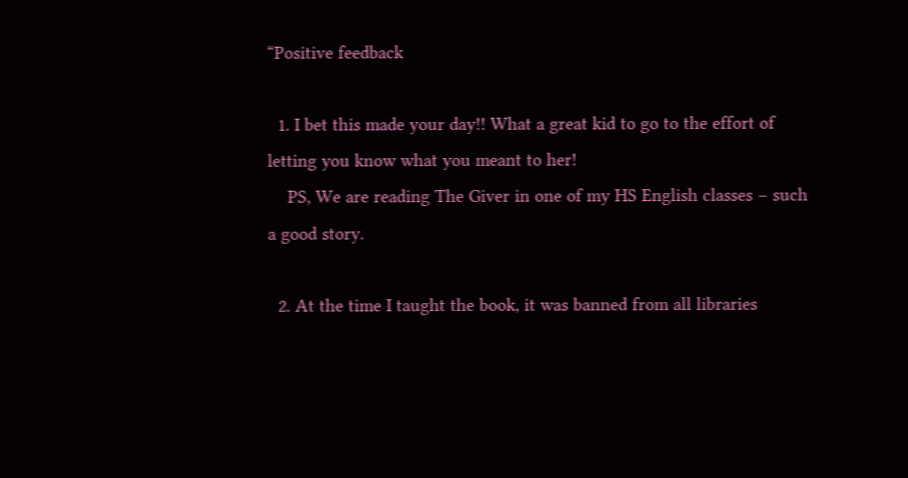“Positive feedback

  1. I bet this made your day!! What a great kid to go to the effort of letting you know what you meant to her!
    PS, We are reading The Giver in one of my HS English classes – such a good story.

  2. At the time I taught the book, it was banned from all libraries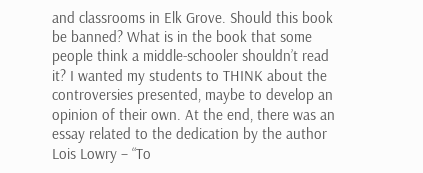and classrooms in Elk Grove. Should this book be banned? What is in the book that some people think a middle-schooler shouldn’t read it? I wanted my students to THINK about the controversies presented, maybe to develop an opinion of their own. At the end, there was an essay related to the dedication by the author Lois Lowry – “To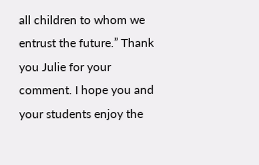all children to whom we entrust the future.” Thank you Julie for your comment. I hope you and your students enjoy the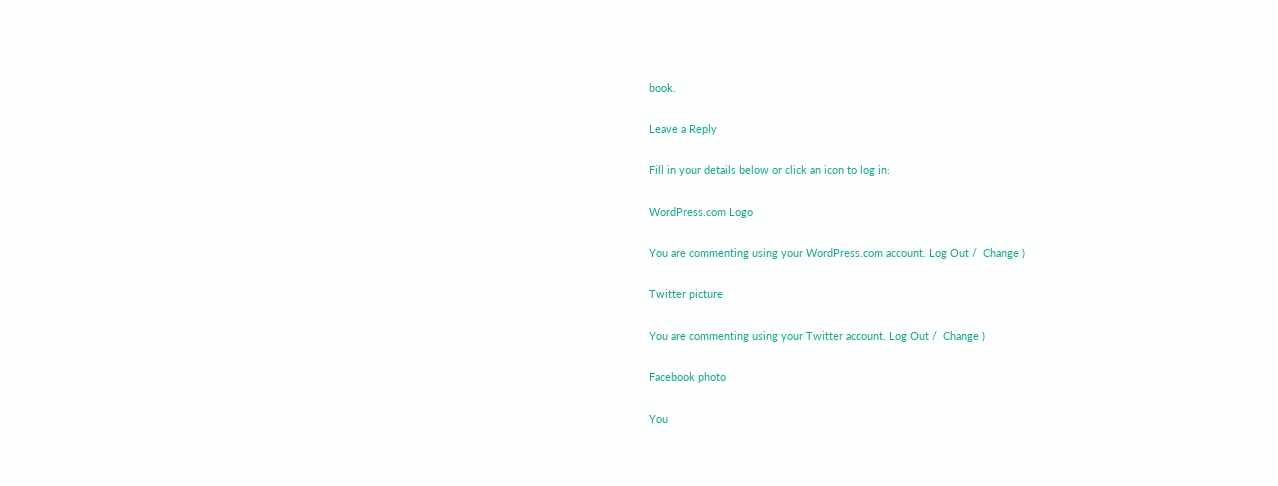book.

Leave a Reply

Fill in your details below or click an icon to log in:

WordPress.com Logo

You are commenting using your WordPress.com account. Log Out /  Change )

Twitter picture

You are commenting using your Twitter account. Log Out /  Change )

Facebook photo

You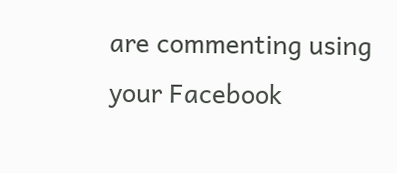are commenting using your Facebook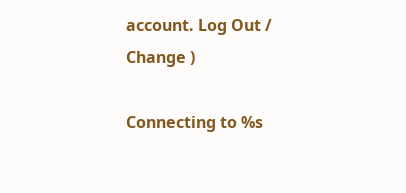account. Log Out /  Change )

Connecting to %s